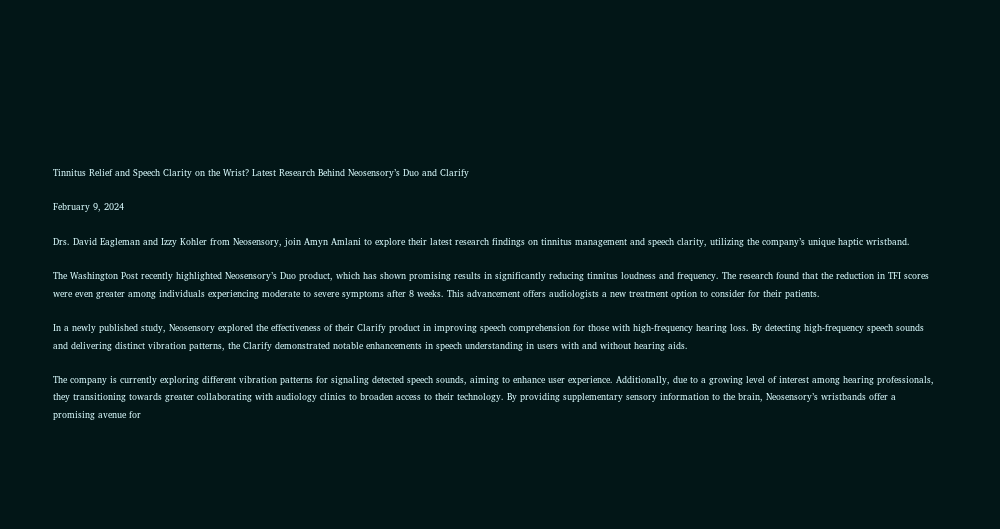Tinnitus Relief and Speech Clarity on the Wrist? Latest Research Behind Neosensory’s Duo and Clarify

February 9, 2024

Drs. David Eagleman and Izzy Kohler from Neosensory, join Amyn Amlani to explore their latest research findings on tinnitus management and speech clarity, utilizing the company’s unique haptic wristband.

The Washington Post recently highlighted Neosensory’s Duo product, which has shown promising results in significantly reducing tinnitus loudness and frequency. The research found that the reduction in TFI scores were even greater among individuals experiencing moderate to severe symptoms after 8 weeks. This advancement offers audiologists a new treatment option to consider for their patients.

In a newly published study, Neosensory explored the effectiveness of their Clarify product in improving speech comprehension for those with high-frequency hearing loss. By detecting high-frequency speech sounds and delivering distinct vibration patterns, the Clarify demonstrated notable enhancements in speech understanding in users with and without hearing aids.

The company is currently exploring different vibration patterns for signaling detected speech sounds, aiming to enhance user experience. Additionally, due to a growing level of interest among hearing professionals, they transitioning towards greater collaborating with audiology clinics to broaden access to their technology. By providing supplementary sensory information to the brain, Neosensory’s wristbands offer a promising avenue for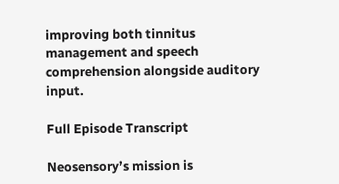improving both tinnitus management and speech comprehension alongside auditory input.

Full Episode Transcript

Neosensory’s mission is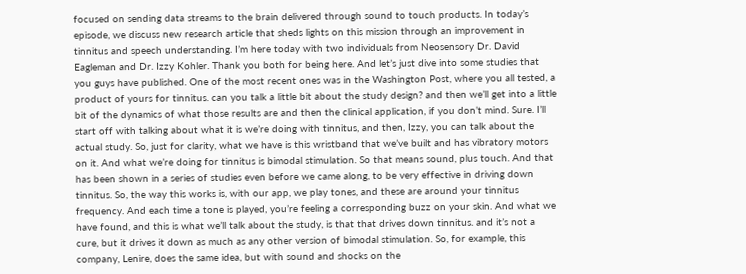focused on sending data streams to the brain delivered through sound to touch products. In today’s episode, we discuss new research article that sheds lights on this mission through an improvement in tinnitus and speech understanding. I’m here today with two individuals from Neosensory Dr. David Eagleman and Dr. Izzy Kohler. Thank you both for being here. And let’s just dive into some studies that you guys have published. One of the most recent ones was in the Washington Post, where you all tested, a product of yours for tinnitus. can you talk a little bit about the study design? and then we’ll get into a little bit of the dynamics of what those results are and then the clinical application, if you don’t mind. Sure. I’ll start off with talking about what it is we’re doing with tinnitus, and then, Izzy, you can talk about the actual study. So, just for clarity, what we have is this wristband that we’ve built and has vibratory motors on it. And what we’re doing for tinnitus is bimodal stimulation. So that means sound, plus touch. And that has been shown in a series of studies even before we came along, to be very effective in driving down tinnitus. So, the way this works is, with our app, we play tones, and these are around your tinnitus frequency. And each time a tone is played, you’re feeling a corresponding buzz on your skin. And what we have found, and this is what we’ll talk about the study, is that that drives down tinnitus. and it’s not a cure, but it drives it down as much as any other version of bimodal stimulation. So, for example, this company, Lenire, does the same idea, but with sound and shocks on the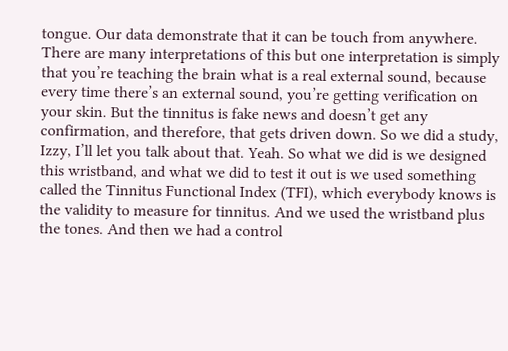tongue. Our data demonstrate that it can be touch from anywhere. There are many interpretations of this but one interpretation is simply that you’re teaching the brain what is a real external sound, because every time there’s an external sound, you’re getting verification on your skin. But the tinnitus is fake news and doesn’t get any confirmation, and therefore, that gets driven down. So we did a study, Izzy, I’ll let you talk about that. Yeah. So what we did is we designed this wristband, and what we did to test it out is we used something called the Tinnitus Functional Index (TFI), which everybody knows is the validity to measure for tinnitus. And we used the wristband plus the tones. And then we had a control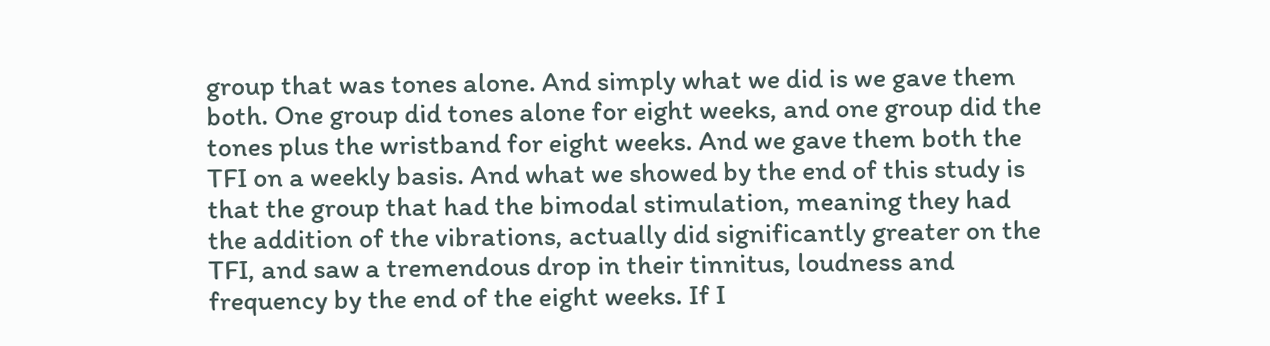group that was tones alone. And simply what we did is we gave them both. One group did tones alone for eight weeks, and one group did the tones plus the wristband for eight weeks. And we gave them both the TFI on a weekly basis. And what we showed by the end of this study is that the group that had the bimodal stimulation, meaning they had the addition of the vibrations, actually did significantly greater on the TFI, and saw a tremendous drop in their tinnitus, loudness and frequency by the end of the eight weeks. If I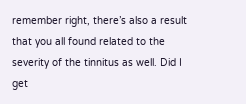remember right, there’s also a result that you all found related to the severity of the tinnitus as well. Did I get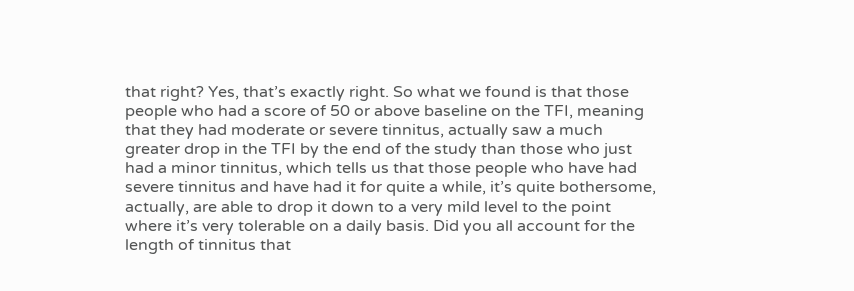that right? Yes, that’s exactly right. So what we found is that those people who had a score of 50 or above baseline on the TFI, meaning that they had moderate or severe tinnitus, actually saw a much greater drop in the TFI by the end of the study than those who just had a minor tinnitus, which tells us that those people who have had severe tinnitus and have had it for quite a while, it’s quite bothersome, actually, are able to drop it down to a very mild level to the point where it’s very tolerable on a daily basis. Did you all account for the length of tinnitus that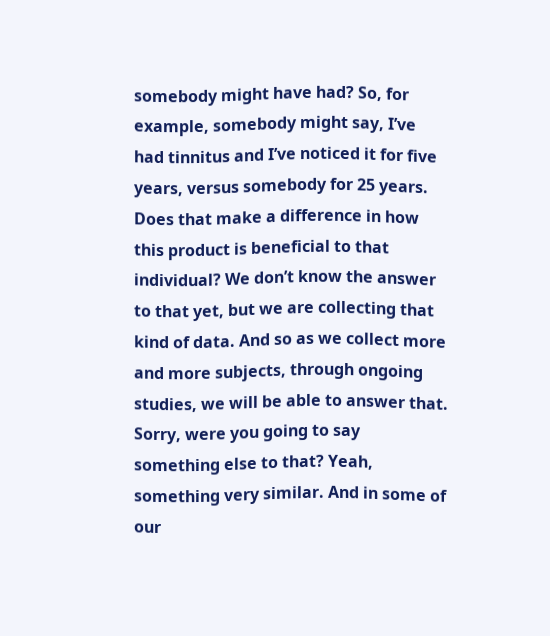somebody might have had? So, for example, somebody might say, I’ve had tinnitus and I’ve noticed it for five years, versus somebody for 25 years. Does that make a difference in how this product is beneficial to that individual? We don’t know the answer to that yet, but we are collecting that kind of data. And so as we collect more and more subjects, through ongoing studies, we will be able to answer that. Sorry, were you going to say something else to that? Yeah, something very similar. And in some of our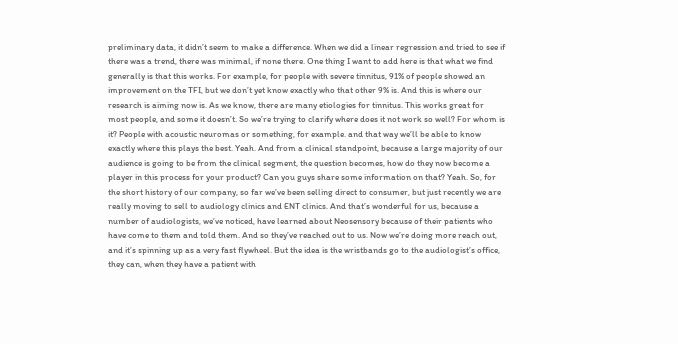preliminary data, it didn’t seem to make a difference. When we did a linear regression and tried to see if there was a trend, there was minimal, if none there. One thing I want to add here is that what we find generally is that this works. For example, for people with severe tinnitus, 91% of people showed an improvement on the TFI, but we don’t yet know exactly who that other 9% is. And this is where our research is aiming now is. As we know, there are many etiologies for tinnitus. This works great for most people, and some it doesn’t. So we’re trying to clarify where does it not work so well? For whom is it? People with acoustic neuromas or something, for example. and that way we’ll be able to know exactly where this plays the best. Yeah. And from a clinical standpoint, because a large majority of our audience is going to be from the clinical segment, the question becomes, how do they now become a player in this process for your product? Can you guys share some information on that? Yeah. So, for the short history of our company, so far we’ve been selling direct to consumer, but just recently we are really moving to sell to audiology clinics and ENT clinics. And that’s wonderful for us, because a number of audiologists, we’ve noticed, have learned about Neosensory because of their patients who have come to them and told them. And so they’ve reached out to us. Now we’re doing more reach out, and it’s spinning up as a very fast flywheel. But the idea is the wristbands go to the audiologist’s office, they can, when they have a patient with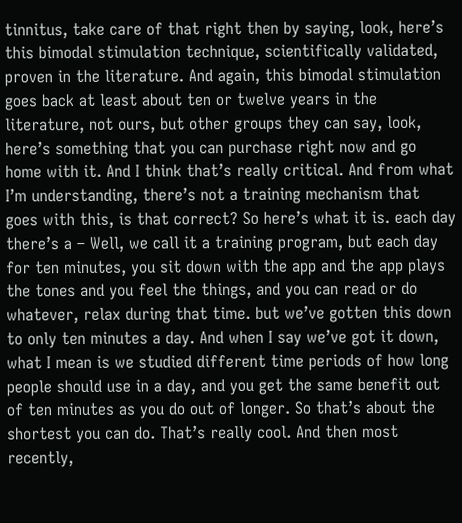tinnitus, take care of that right then by saying, look, here’s this bimodal stimulation technique, scientifically validated, proven in the literature. And again, this bimodal stimulation goes back at least about ten or twelve years in the literature, not ours, but other groups they can say, look, here’s something that you can purchase right now and go home with it. And I think that’s really critical. And from what I’m understanding, there’s not a training mechanism that goes with this, is that correct? So here’s what it is. each day there’s a – Well, we call it a training program, but each day for ten minutes, you sit down with the app and the app plays the tones and you feel the things, and you can read or do whatever, relax during that time. but we’ve gotten this down to only ten minutes a day. And when I say we’ve got it down, what I mean is we studied different time periods of how long people should use in a day, and you get the same benefit out of ten minutes as you do out of longer. So that’s about the shortest you can do. That’s really cool. And then most recently,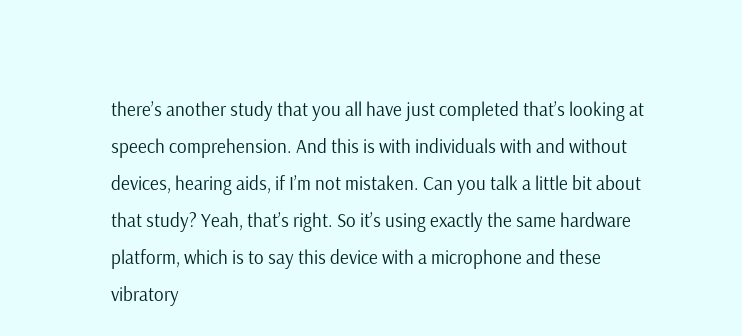there’s another study that you all have just completed that’s looking at speech comprehension. And this is with individuals with and without devices, hearing aids, if I’m not mistaken. Can you talk a little bit about that study? Yeah, that’s right. So it’s using exactly the same hardware platform, which is to say this device with a microphone and these vibratory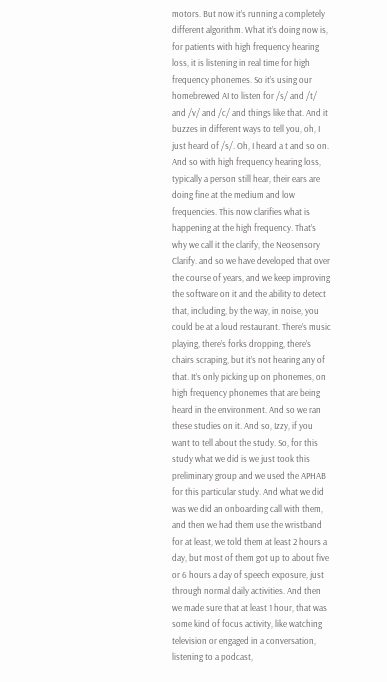motors. But now it’s running a completely different algorithm. What it’s doing now is, for patients with high frequency hearing loss, it is listening in real time for high frequency phonemes. So it’s using our homebrewed AI to listen for /s/ and /t/ and /v/ and /c/ and things like that. And it buzzes in different ways to tell you, oh, I just heard of /s/. Oh, I heard a t and so on. And so with high frequency hearing loss, typically a person still hear, their ears are doing fine at the medium and low frequencies. This now clarifies what is happening at the high frequency. That’s why we call it the clarify, the Neosensory Clarify. and so we have developed that over the course of years, and we keep improving the software on it and the ability to detect that, including, by the way, in noise, you could be at a loud restaurant. There’s music playing, there’s forks dropping, there’s chairs scraping, but it’s not hearing any of that. It’s only picking up on phonemes, on high frequency phonemes that are being heard in the environment. And so we ran these studies on it. And so, Izzy, if you want to tell about the study. So, for this study what we did is we just took this preliminary group and we used the APHAB for this particular study. And what we did was we did an onboarding call with them, and then we had them use the wristband for at least, we told them at least 2 hours a day, but most of them got up to about five or 6 hours a day of speech exposure, just through normal daily activities. And then we made sure that at least 1 hour, that was some kind of focus activity, like watching television or engaged in a conversation, listening to a podcast,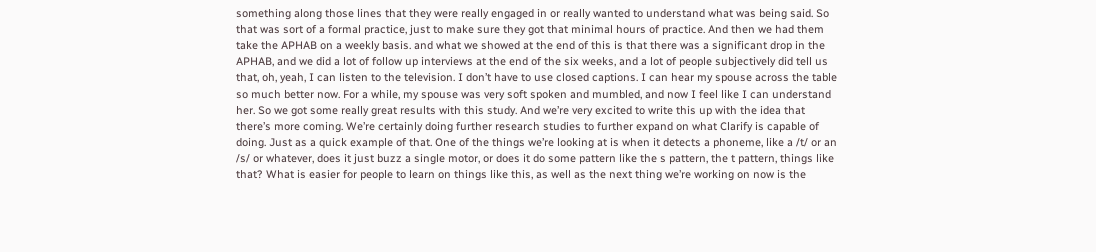something along those lines that they were really engaged in or really wanted to understand what was being said. So that was sort of a formal practice, just to make sure they got that minimal hours of practice. And then we had them take the APHAB on a weekly basis. and what we showed at the end of this is that there was a significant drop in the APHAB, and we did a lot of follow up interviews at the end of the six weeks, and a lot of people subjectively did tell us that, oh, yeah, I can listen to the television. I don’t have to use closed captions. I can hear my spouse across the table so much better now. For a while, my spouse was very soft spoken and mumbled, and now I feel like I can understand her. So we got some really great results with this study. And we’re very excited to write this up with the idea that there’s more coming. We’re certainly doing further research studies to further expand on what Clarify is capable of doing. Just as a quick example of that. One of the things we’re looking at is when it detects a phoneme, like a /t/ or an /s/ or whatever, does it just buzz a single motor, or does it do some pattern like the s pattern, the t pattern, things like that? What is easier for people to learn on things like this, as well as the next thing we’re working on now is the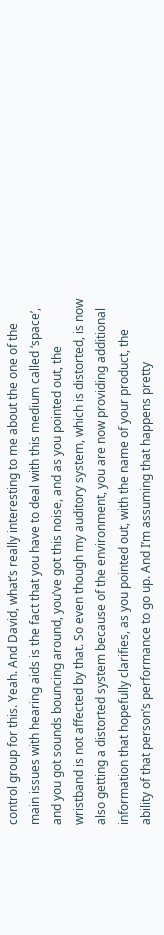control group for this. Yeah. And David, what’s really interesting to me about the one of the main issues with hearing aids is the fact that you have to deal with this medium called ‘space’, and you got sounds bouncing around, you’ve got this noise, and as you pointed out, the wristband is not affected by that. So even though my auditory system, which is distorted, is now also getting a distorted system because of the environment, you are now providing additional information that hopefully clarifies, as you pointed out, with the name of your product, the ability of that person’s performance to go up. And I’m assuming that happens pretty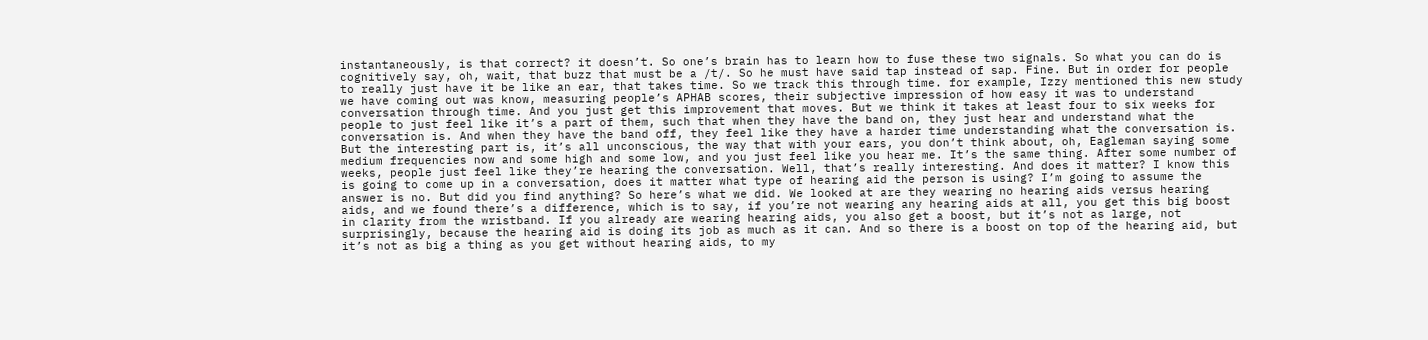instantaneously, is that correct? it doesn’t. So one’s brain has to learn how to fuse these two signals. So what you can do is cognitively say, oh, wait, that buzz that must be a /t/. So he must have said tap instead of sap. Fine. But in order for people to really just have it be like an ear, that takes time. So we track this through time. for example, Izzy mentioned this new study we have coming out was know, measuring people’s APHAB scores, their subjective impression of how easy it was to understand conversation through time. And you just get this improvement that moves. But we think it takes at least four to six weeks for people to just feel like it’s a part of them, such that when they have the band on, they just hear and understand what the conversation is. And when they have the band off, they feel like they have a harder time understanding what the conversation is. But the interesting part is, it’s all unconscious, the way that with your ears, you don’t think about, oh, Eagleman saying some medium frequencies now and some high and some low, and you just feel like you hear me. It’s the same thing. After some number of weeks, people just feel like they’re hearing the conversation. Well, that’s really interesting. And does it matter? I know this is going to come up in a conversation, does it matter what type of hearing aid the person is using? I’m going to assume the answer is no. But did you find anything? So here’s what we did. We looked at are they wearing no hearing aids versus hearing aids, and we found there’s a difference, which is to say, if you’re not wearing any hearing aids at all, you get this big boost in clarity from the wristband. If you already are wearing hearing aids, you also get a boost, but it’s not as large, not surprisingly, because the hearing aid is doing its job as much as it can. And so there is a boost on top of the hearing aid, but it’s not as big a thing as you get without hearing aids, to my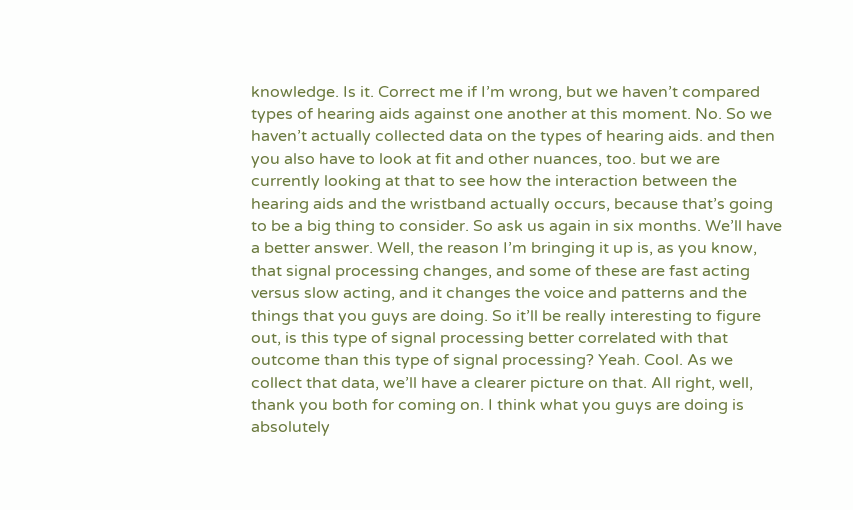knowledge. Is it. Correct me if I’m wrong, but we haven’t compared types of hearing aids against one another at this moment. No. So we haven’t actually collected data on the types of hearing aids. and then you also have to look at fit and other nuances, too. but we are currently looking at that to see how the interaction between the hearing aids and the wristband actually occurs, because that’s going to be a big thing to consider. So ask us again in six months. We’ll have a better answer. Well, the reason I’m bringing it up is, as you know, that signal processing changes, and some of these are fast acting versus slow acting, and it changes the voice and patterns and the things that you guys are doing. So it’ll be really interesting to figure out, is this type of signal processing better correlated with that outcome than this type of signal processing? Yeah. Cool. As we collect that data, we’ll have a clearer picture on that. All right, well, thank you both for coming on. I think what you guys are doing is absolutely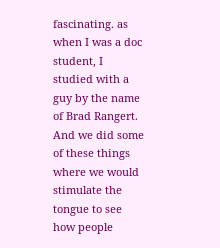fascinating. as when I was a doc student, I studied with a guy by the name of Brad Rangert. And we did some of these things where we would stimulate the tongue to see how people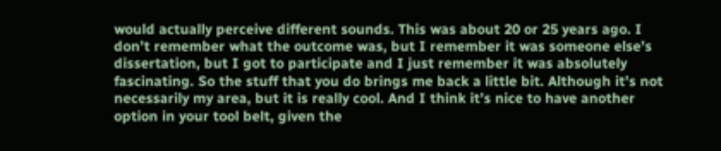would actually perceive different sounds. This was about 20 or 25 years ago. I don’t remember what the outcome was, but I remember it was someone else’s dissertation, but I got to participate and I just remember it was absolutely fascinating. So the stuff that you do brings me back a little bit. Although it’s not necessarily my area, but it is really cool. And I think it’s nice to have another option in your tool belt, given the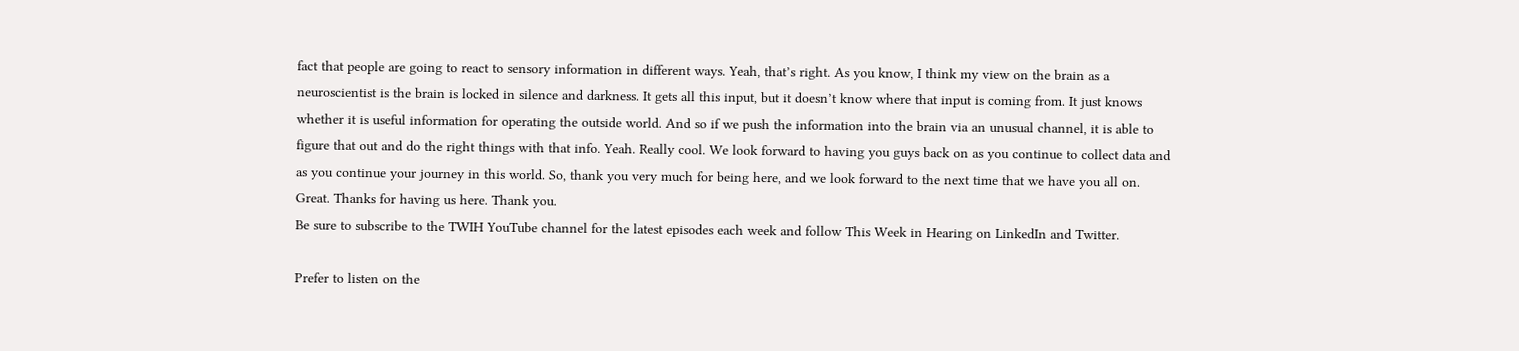fact that people are going to react to sensory information in different ways. Yeah, that’s right. As you know, I think my view on the brain as a neuroscientist is the brain is locked in silence and darkness. It gets all this input, but it doesn’t know where that input is coming from. It just knows whether it is useful information for operating the outside world. And so if we push the information into the brain via an unusual channel, it is able to figure that out and do the right things with that info. Yeah. Really cool. We look forward to having you guys back on as you continue to collect data and as you continue your journey in this world. So, thank you very much for being here, and we look forward to the next time that we have you all on. Great. Thanks for having us here. Thank you.
Be sure to subscribe to the TWIH YouTube channel for the latest episodes each week and follow This Week in Hearing on LinkedIn and Twitter.

Prefer to listen on the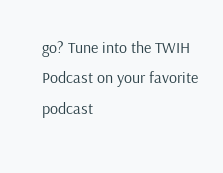go? Tune into the TWIH Podcast on your favorite podcast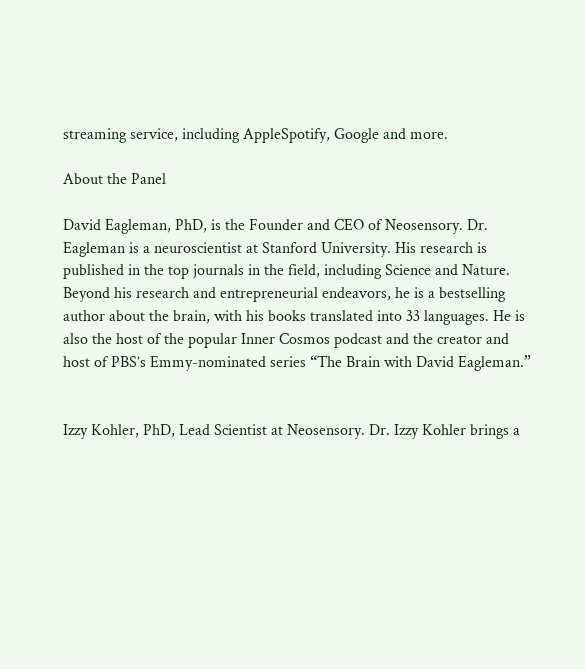streaming service, including AppleSpotify, Google and more.

About the Panel

David Eagleman, PhD, is the Founder and CEO of Neosensory. Dr. Eagleman is a neuroscientist at Stanford University. His research is published in the top journals in the field, including Science and Nature. Beyond his research and entrepreneurial endeavors, he is a bestselling author about the brain, with his books translated into 33 languages. He is also the host of the popular Inner Cosmos podcast and the creator and host of PBS’s Emmy-nominated series “The Brain with David Eagleman.”


Izzy Kohler, PhD, Lead Scientist at Neosensory. Dr. Izzy Kohler brings a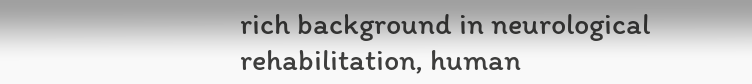rich background in neurological rehabilitation, human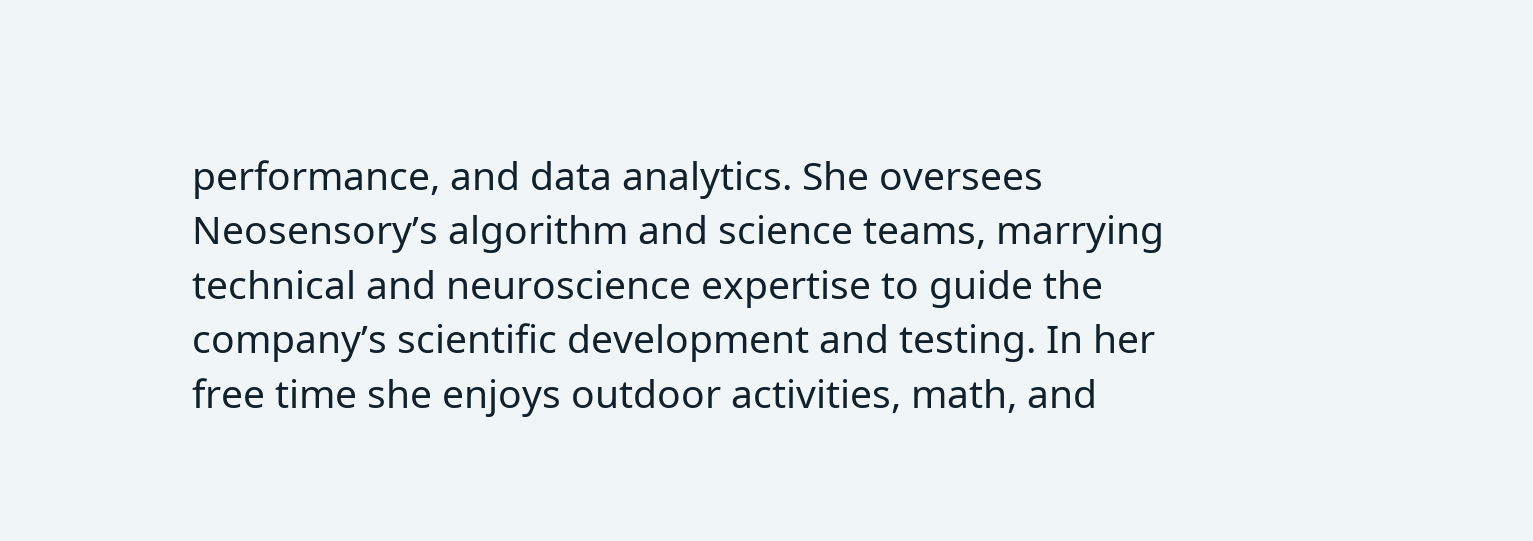performance, and data analytics. She oversees Neosensory’s algorithm and science teams, marrying technical and neuroscience expertise to guide the company’s scientific development and testing. In her free time she enjoys outdoor activities, math, and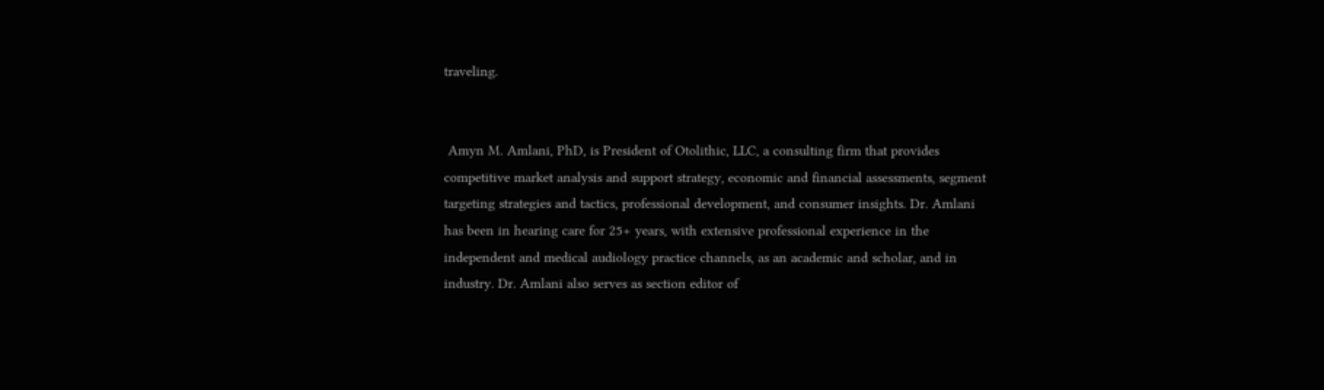traveling.


 Amyn M. Amlani, PhD, is President of Otolithic, LLC, a consulting firm that provides competitive market analysis and support strategy, economic and financial assessments, segment targeting strategies and tactics, professional development, and consumer insights. Dr. Amlani has been in hearing care for 25+ years, with extensive professional experience in the independent and medical audiology practice channels, as an academic and scholar, and in industry. Dr. Amlani also serves as section editor of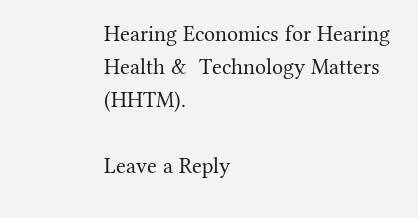Hearing Economics for Hearing Health &  Technology Matters (HHTM).

Leave a Reply